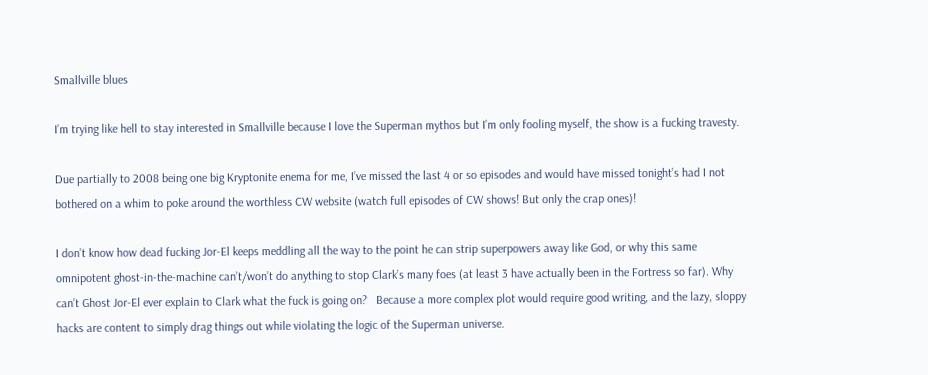Smallville blues

I’m trying like hell to stay interested in Smallville because I love the Superman mythos but I’m only fooling myself, the show is a fucking travesty.

Due partially to 2008 being one big Kryptonite enema for me, I’ve missed the last 4 or so episodes and would have missed tonight’s had I not bothered on a whim to poke around the worthless CW website (watch full episodes of CW shows! But only the crap ones)!

I don’t know how dead fucking Jor-El keeps meddling all the way to the point he can strip superpowers away like God, or why this same omnipotent ghost-in-the-machine can’t/won’t do anything to stop Clark’s many foes (at least 3 have actually been in the Fortress so far). Why can’t Ghost Jor-El ever explain to Clark what the fuck is going on?   Because a more complex plot would require good writing, and the lazy, sloppy hacks are content to simply drag things out while violating the logic of the Superman universe.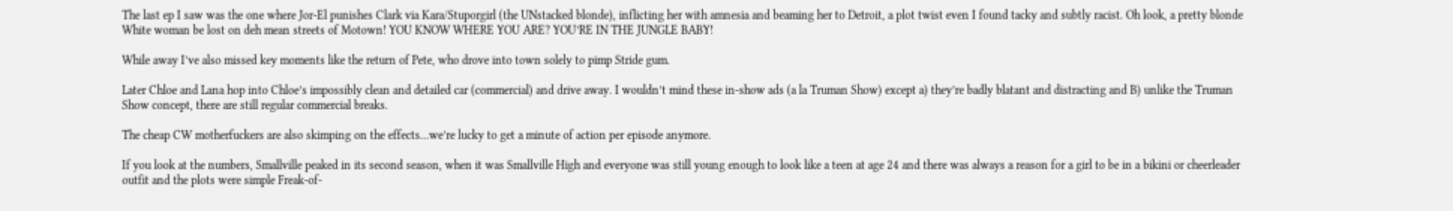The last ep I saw was the one where Jor-El punishes Clark via Kara/Stuporgirl (the UNstacked blonde), inflicting her with amnesia and beaming her to Detroit, a plot twist even I found tacky and subtly racist. Oh look, a pretty blonde White woman be lost on deh mean streets of Motown! YOU KNOW WHERE YOU ARE? YOU’RE IN THE JUNGLE BABY!

While away I’ve also missed key moments like the return of Pete, who drove into town solely to pimp Stride gum.

Later Chloe and Lana hop into Chloe’s impossibly clean and detailed car (commercial) and drive away. I wouldn’t mind these in-show ads (a la Truman Show) except a) they’re badly blatant and distracting and B) unlike the Truman Show concept, there are still regular commercial breaks.

The cheap CW motherfuckers are also skimping on the effects…we’re lucky to get a minute of action per episode anymore.

If you look at the numbers, Smallville peaked in its second season, when it was Smallville High and everyone was still young enough to look like a teen at age 24 and there was always a reason for a girl to be in a bikini or cheerleader outfit and the plots were simple Freak-of-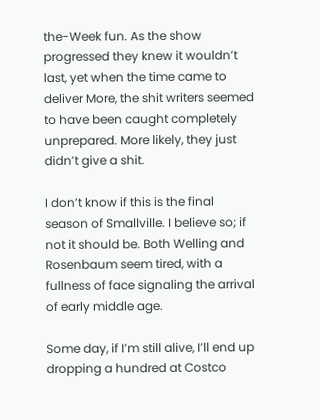the-Week fun. As the show progressed they knew it wouldn’t last, yet when the time came to deliver More, the shit writers seemed to have been caught completely unprepared. More likely, they just didn’t give a shit.

I don’t know if this is the final season of Smallville. I believe so; if not it should be. Both Welling and Rosenbaum seem tired, with a fullness of face signaling the arrival of early middle age.

Some day, if I’m still alive, I’ll end up dropping a hundred at Costco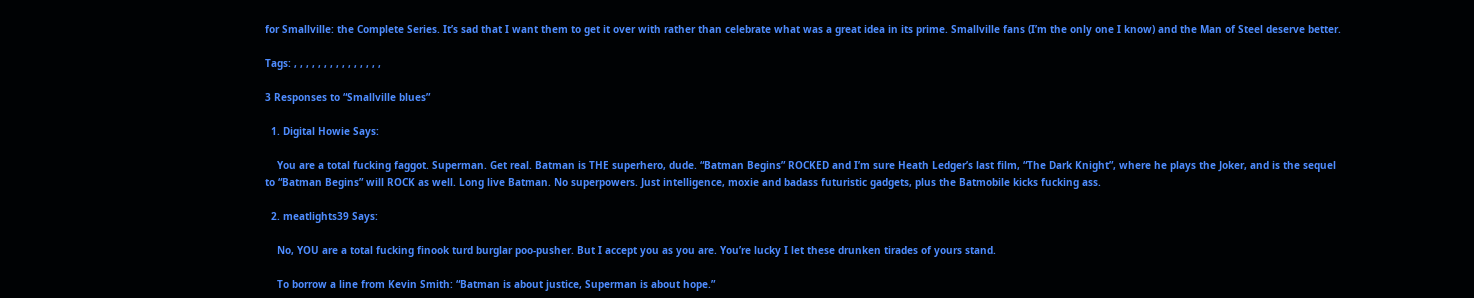for Smallville: the Complete Series. It’s sad that I want them to get it over with rather than celebrate what was a great idea in its prime. Smallville fans (I’m the only one I know) and the Man of Steel deserve better.

Tags: , , , , , , , , , , , , , , ,

3 Responses to “Smallville blues”

  1. Digital Howie Says:

    You are a total fucking faggot. Superman. Get real. Batman is THE superhero, dude. “Batman Begins” ROCKED and I’m sure Heath Ledger’s last film, “The Dark Knight”, where he plays the Joker, and is the sequel to “Batman Begins” will ROCK as well. Long live Batman. No superpowers. Just intelligence, moxie and badass futuristic gadgets, plus the Batmobile kicks fucking ass.

  2. meatlights39 Says:

    No, YOU are a total fucking finook turd burglar poo-pusher. But I accept you as you are. You’re lucky I let these drunken tirades of yours stand.

    To borrow a line from Kevin Smith: “Batman is about justice, Superman is about hope.”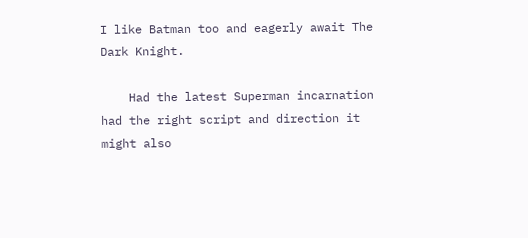I like Batman too and eagerly await The Dark Knight.

    Had the latest Superman incarnation had the right script and direction it might also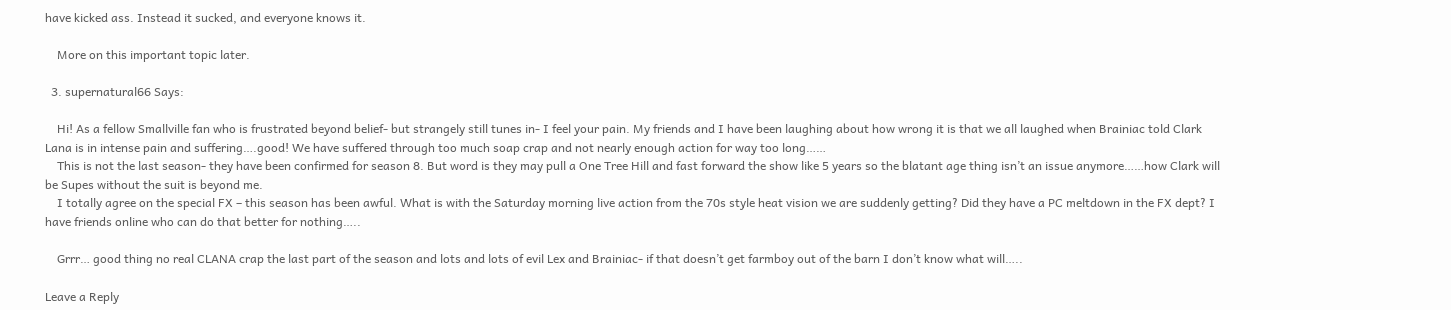have kicked ass. Instead it sucked, and everyone knows it.

    More on this important topic later.

  3. supernatural66 Says:

    Hi! As a fellow Smallville fan who is frustrated beyond belief- but strangely still tunes in- I feel your pain. My friends and I have been laughing about how wrong it is that we all laughed when Brainiac told Clark Lana is in intense pain and suffering….good! We have suffered through too much soap crap and not nearly enough action for way too long……
    This is not the last season- they have been confirmed for season 8. But word is they may pull a One Tree Hill and fast forward the show like 5 years so the blatant age thing isn’t an issue anymore……how Clark will be Supes without the suit is beyond me.
    I totally agree on the special FX – this season has been awful. What is with the Saturday morning live action from the 70s style heat vision we are suddenly getting? Did they have a PC meltdown in the FX dept? I have friends online who can do that better for nothing…..

    Grrr… good thing no real CLANA crap the last part of the season and lots and lots of evil Lex and Brainiac- if that doesn’t get farmboy out of the barn I don’t know what will…..

Leave a Reply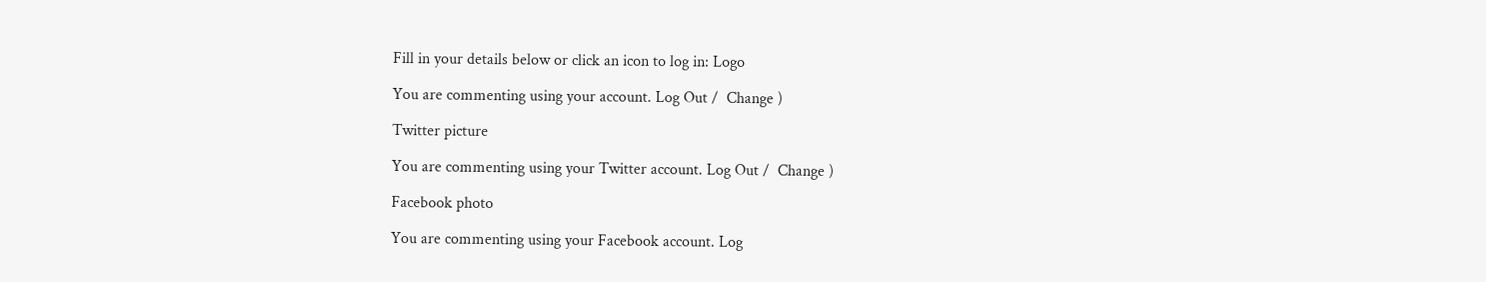Fill in your details below or click an icon to log in: Logo

You are commenting using your account. Log Out /  Change )

Twitter picture

You are commenting using your Twitter account. Log Out /  Change )

Facebook photo

You are commenting using your Facebook account. Log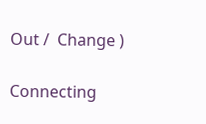Out /  Change )

Connecting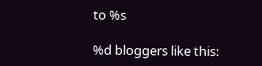to %s

%d bloggers like this: